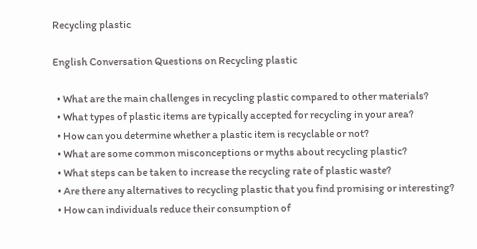Recycling plastic

English Conversation Questions on Recycling plastic

  • What are the main challenges in recycling plastic compared to other materials?
  • What types of plastic items are typically accepted for recycling in your area?
  • How can you determine whether a plastic item is recyclable or not?
  • What are some common misconceptions or myths about recycling plastic?
  • What steps can be taken to increase the recycling rate of plastic waste?
  • Are there any alternatives to recycling plastic that you find promising or interesting?
  • How can individuals reduce their consumption of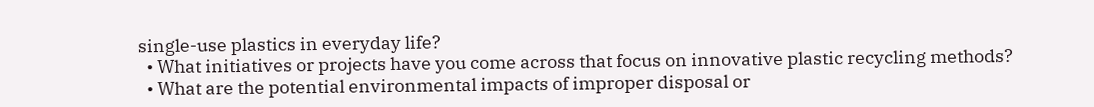single-use plastics in everyday life?
  • What initiatives or projects have you come across that focus on innovative plastic recycling methods?
  • What are the potential environmental impacts of improper disposal or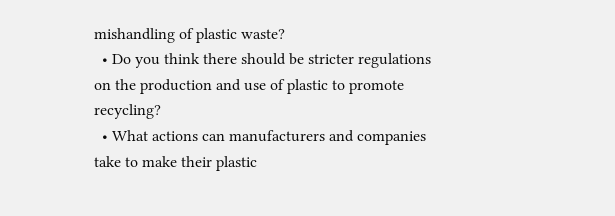mishandling of plastic waste?
  • Do you think there should be stricter regulations on the production and use of plastic to promote recycling?
  • What actions can manufacturers and companies take to make their plastic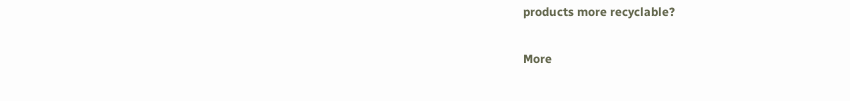products more recyclable?

More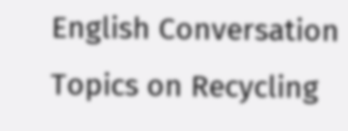English Conversation Topics on Recycling